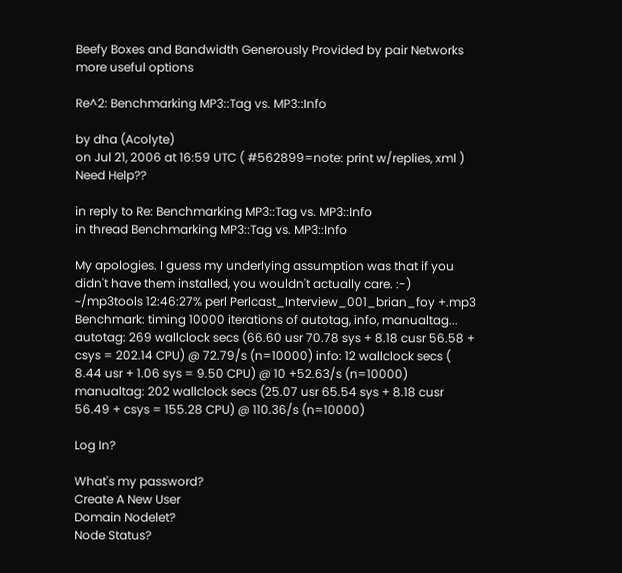Beefy Boxes and Bandwidth Generously Provided by pair Networks
more useful options

Re^2: Benchmarking MP3::Tag vs. MP3::Info

by dha (Acolyte)
on Jul 21, 2006 at 16:59 UTC ( #562899=note: print w/replies, xml ) Need Help??

in reply to Re: Benchmarking MP3::Tag vs. MP3::Info
in thread Benchmarking MP3::Tag vs. MP3::Info

My apologies. I guess my underlying assumption was that if you didn't have them installed, you wouldn't actually care. :-)
~/mp3tools 12:46:27% perl Perlcast_Interview_001_brian_foy +.mp3 Benchmark: timing 10000 iterations of autotag, info, manualtag... autotag: 269 wallclock secs (66.60 usr 70.78 sys + 8.18 cusr 56.58 + csys = 202.14 CPU) @ 72.79/s (n=10000) info: 12 wallclock secs ( 8.44 usr + 1.06 sys = 9.50 CPU) @ 10 +52.63/s (n=10000) manualtag: 202 wallclock secs (25.07 usr 65.54 sys + 8.18 cusr 56.49 + csys = 155.28 CPU) @ 110.36/s (n=10000)

Log In?

What's my password?
Create A New User
Domain Nodelet?
Node Status?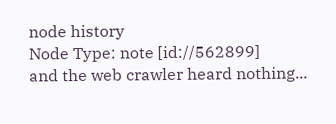node history
Node Type: note [id://562899]
and the web crawler heard nothing...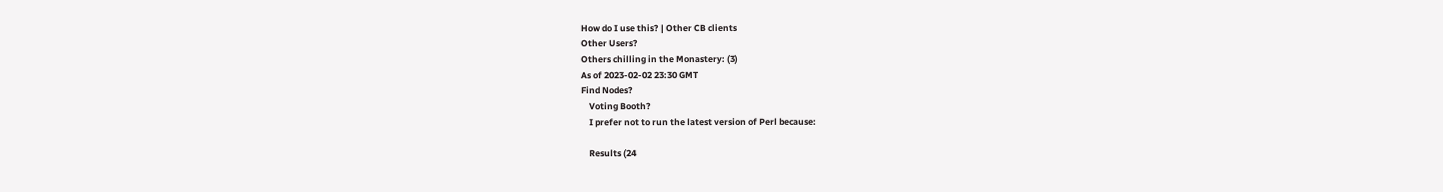How do I use this? | Other CB clients
Other Users?
Others chilling in the Monastery: (3)
As of 2023-02-02 23:30 GMT
Find Nodes?
    Voting Booth?
    I prefer not to run the latest version of Perl because:

    Results (24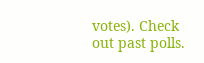votes). Check out past polls.